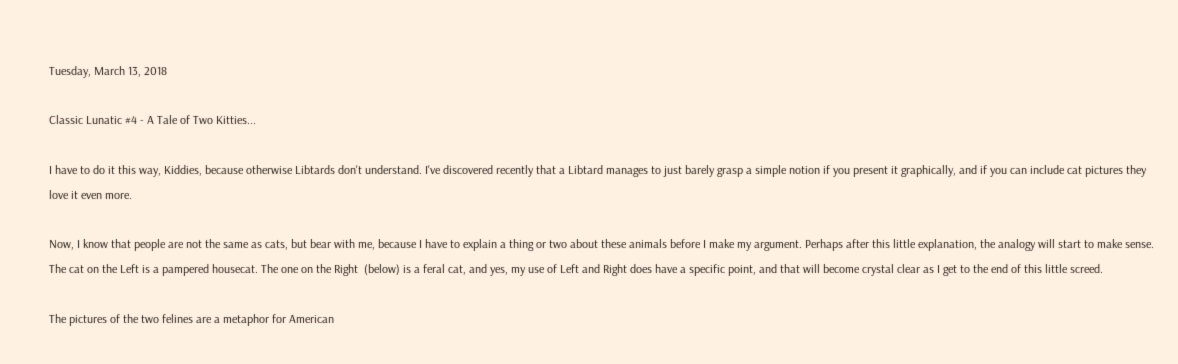Tuesday, March 13, 2018

Classic Lunatic #4 - A Tale of Two Kitties...

I have to do it this way, Kiddies, because otherwise Libtards don't understand. I've discovered recently that a Libtard manages to just barely grasp a simple notion if you present it graphically, and if you can include cat pictures they love it even more.

Now, I know that people are not the same as cats, but bear with me, because I have to explain a thing or two about these animals before I make my argument. Perhaps after this little explanation, the analogy will start to make sense. The cat on the Left is a pampered housecat. The one on the Right  (below) is a feral cat, and yes, my use of Left and Right does have a specific point, and that will become crystal clear as I get to the end of this little screed.

The pictures of the two felines are a metaphor for American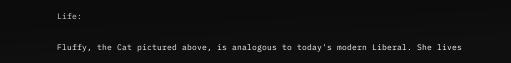Life:

Fluffy, the Cat pictured above, is analogous to today's modern Liberal. She lives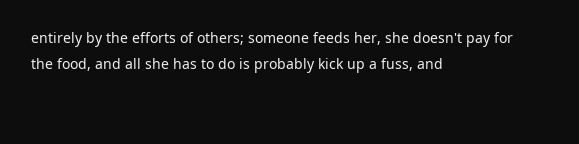entirely by the efforts of others; someone feeds her, she doesn't pay for the food, and all she has to do is probably kick up a fuss, and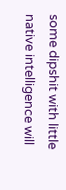some dipshit with little native intelligence will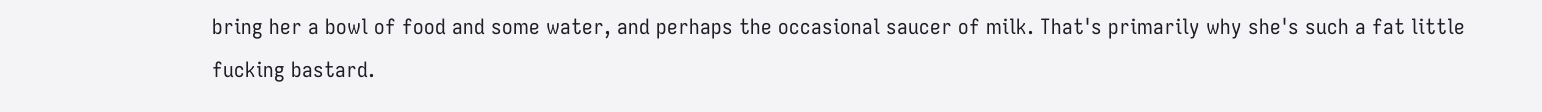bring her a bowl of food and some water, and perhaps the occasional saucer of milk. That's primarily why she's such a fat little fucking bastard.